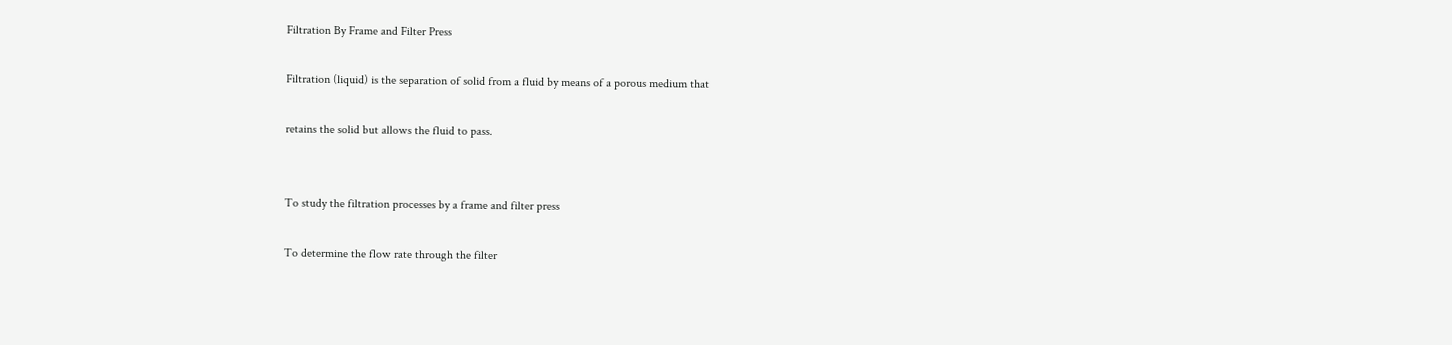Filtration By Frame and Filter Press

Filtration (liquid) is the separation of solid from a fluid by means of a porous medium that

retains the solid but allows the fluid to pass.


To study the filtration processes by a frame and filter press

To determine the flow rate through the filter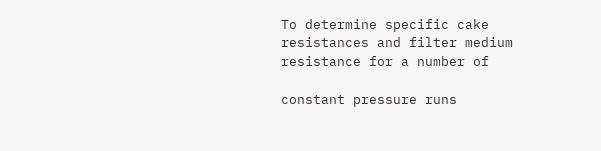To determine specific cake resistances and filter medium resistance for a number of

constant pressure runs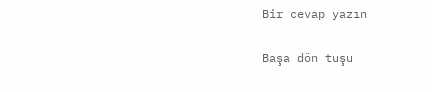Bir cevap yazın

Başa dön tuşu